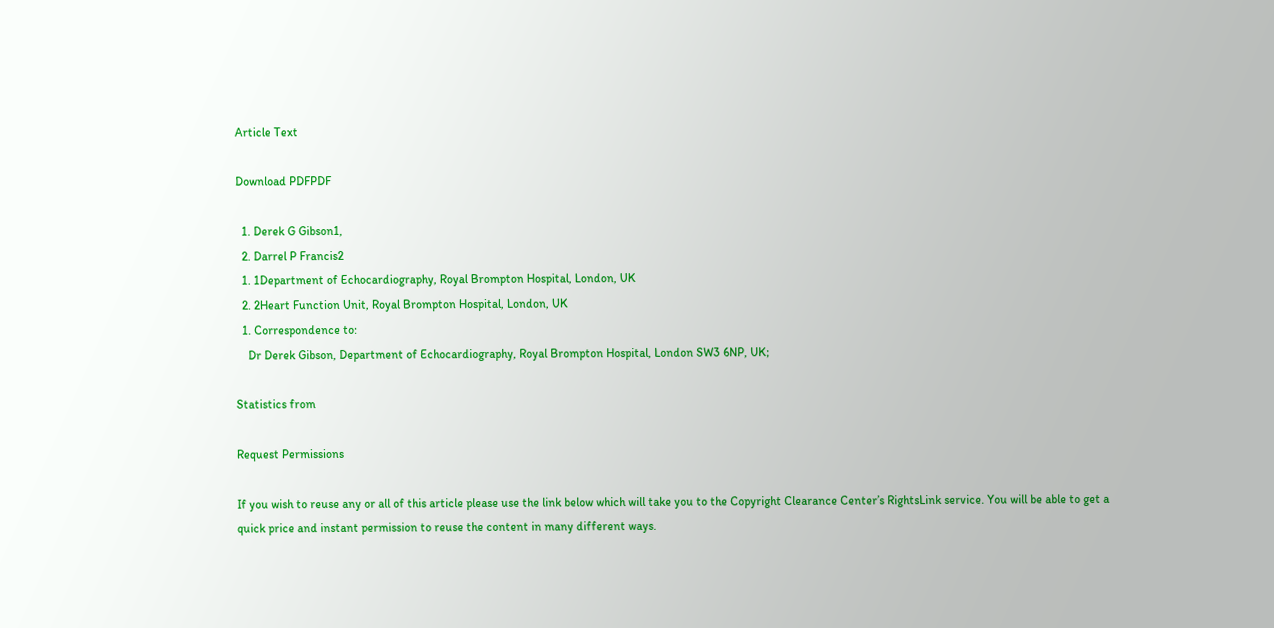Article Text

Download PDFPDF

  1. Derek G Gibson1,
  2. Darrel P Francis2
  1. 1Department of Echocardiography, Royal Brompton Hospital, London, UK
  2. 2Heart Function Unit, Royal Brompton Hospital, London, UK
  1. Correspondence to:
    Dr Derek Gibson, Department of Echocardiography, Royal Brompton Hospital, London SW3 6NP, UK;

Statistics from

Request Permissions

If you wish to reuse any or all of this article please use the link below which will take you to the Copyright Clearance Center’s RightsLink service. You will be able to get a quick price and instant permission to reuse the content in many different ways.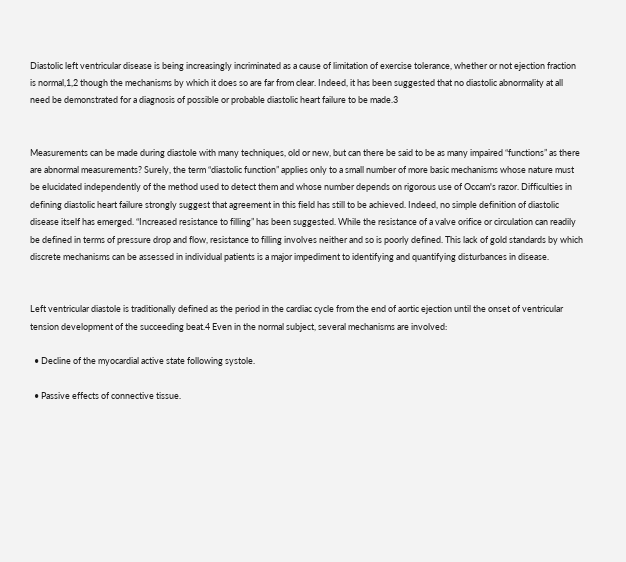Diastolic left ventricular disease is being increasingly incriminated as a cause of limitation of exercise tolerance, whether or not ejection fraction is normal,1,2 though the mechanisms by which it does so are far from clear. Indeed, it has been suggested that no diastolic abnormality at all need be demonstrated for a diagnosis of possible or probable diastolic heart failure to be made.3


Measurements can be made during diastole with many techniques, old or new, but can there be said to be as many impaired “functions” as there are abnormal measurements? Surely, the term “diastolic function” applies only to a small number of more basic mechanisms whose nature must be elucidated independently of the method used to detect them and whose number depends on rigorous use of Occam's razor. Difficulties in defining diastolic heart failure strongly suggest that agreement in this field has still to be achieved. Indeed, no simple definition of diastolic disease itself has emerged. “Increased resistance to filling” has been suggested. While the resistance of a valve orifice or circulation can readily be defined in terms of pressure drop and flow, resistance to filling involves neither and so is poorly defined. This lack of gold standards by which discrete mechanisms can be assessed in individual patients is a major impediment to identifying and quantifying disturbances in disease.


Left ventricular diastole is traditionally defined as the period in the cardiac cycle from the end of aortic ejection until the onset of ventricular tension development of the succeeding beat.4 Even in the normal subject, several mechanisms are involved:

  • Decline of the myocardial active state following systole.

  • Passive effects of connective tissue.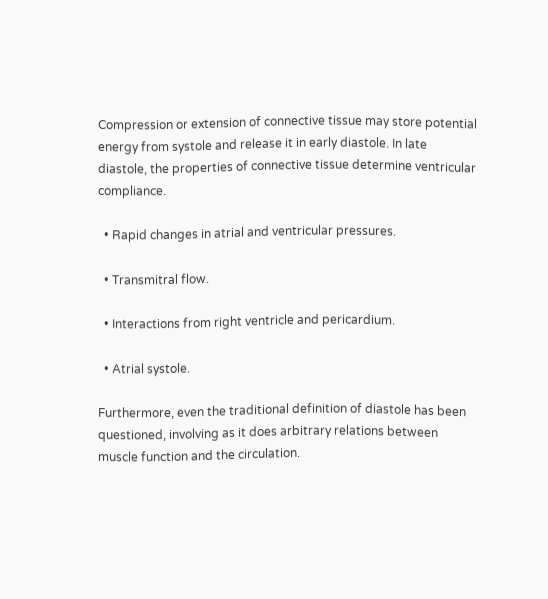Compression or extension of connective tissue may store potential energy from systole and release it in early diastole. In late diastole, the properties of connective tissue determine ventricular compliance.

  • Rapid changes in atrial and ventricular pressures.

  • Transmitral flow.

  • Interactions from right ventricle and pericardium.

  • Atrial systole.

Furthermore, even the traditional definition of diastole has been questioned, involving as it does arbitrary relations between muscle function and the circulation.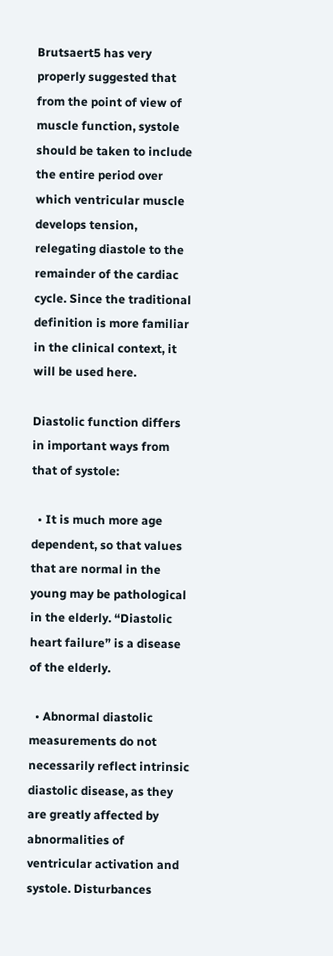Brutsaert5 has very properly suggested that from the point of view of muscle function, systole should be taken to include the entire period over which ventricular muscle develops tension, relegating diastole to the remainder of the cardiac cycle. Since the traditional definition is more familiar in the clinical context, it will be used here.

Diastolic function differs in important ways from that of systole:

  • It is much more age dependent, so that values that are normal in the young may be pathological in the elderly. “Diastolic heart failure” is a disease of the elderly.

  • Abnormal diastolic measurements do not necessarily reflect intrinsic diastolic disease, as they are greatly affected by abnormalities of ventricular activation and systole. Disturbances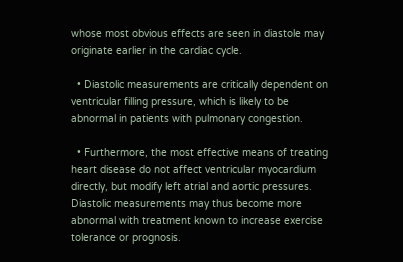whose most obvious effects are seen in diastole may originate earlier in the cardiac cycle.

  • Diastolic measurements are critically dependent on ventricular filling pressure, which is likely to be abnormal in patients with pulmonary congestion.

  • Furthermore, the most effective means of treating heart disease do not affect ventricular myocardium directly, but modify left atrial and aortic pressures. Diastolic measurements may thus become more abnormal with treatment known to increase exercise tolerance or prognosis.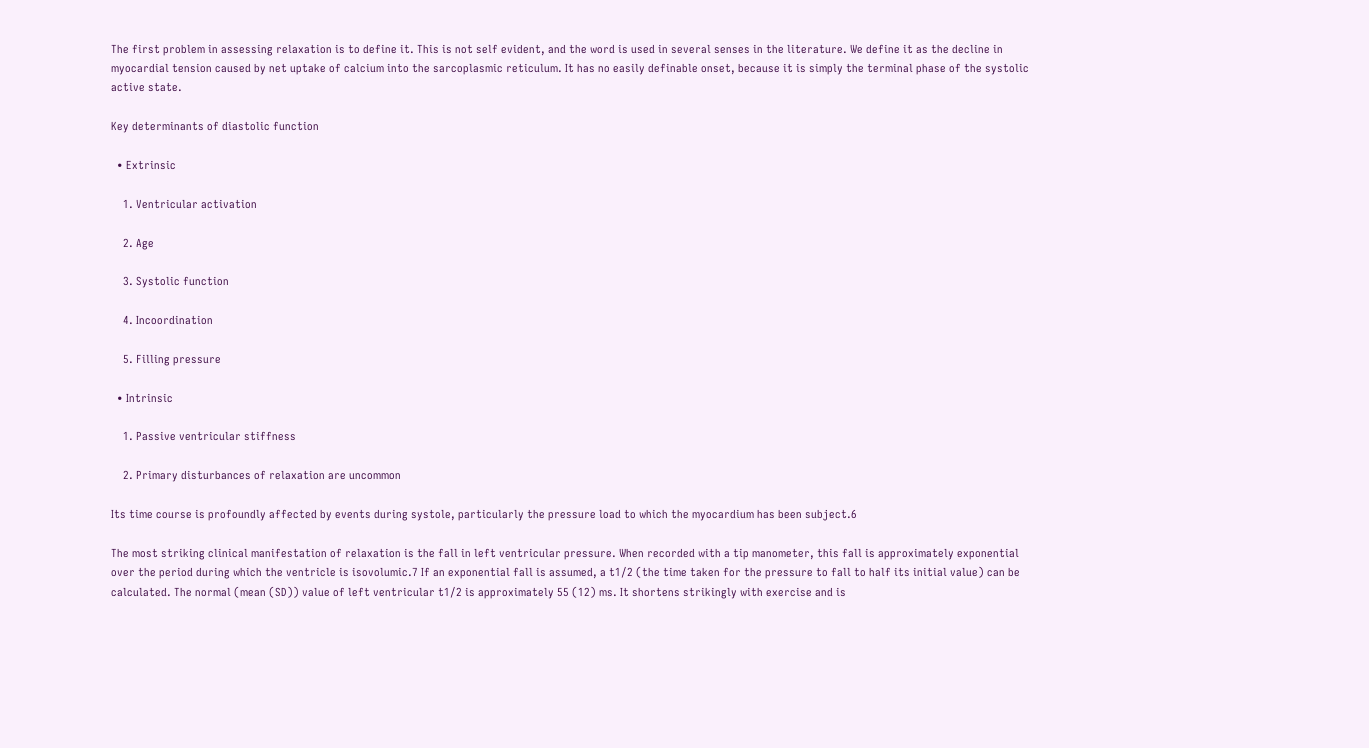The first problem in assessing relaxation is to define it. This is not self evident, and the word is used in several senses in the literature. We define it as the decline in myocardial tension caused by net uptake of calcium into the sarcoplasmic reticulum. It has no easily definable onset, because it is simply the terminal phase of the systolic active state.

Key determinants of diastolic function

  • Extrinsic

    1. Ventricular activation

    2. Age

    3. Systolic function

    4. Incoordination

    5. Filling pressure

  • Intrinsic

    1. Passive ventricular stiffness

    2. Primary disturbances of relaxation are uncommon

Its time course is profoundly affected by events during systole, particularly the pressure load to which the myocardium has been subject.6

The most striking clinical manifestation of relaxation is the fall in left ventricular pressure. When recorded with a tip manometer, this fall is approximately exponential over the period during which the ventricle is isovolumic.7 If an exponential fall is assumed, a t1/2 (the time taken for the pressure to fall to half its initial value) can be calculated. The normal (mean (SD)) value of left ventricular t1/2 is approximately 55 (12) ms. It shortens strikingly with exercise and is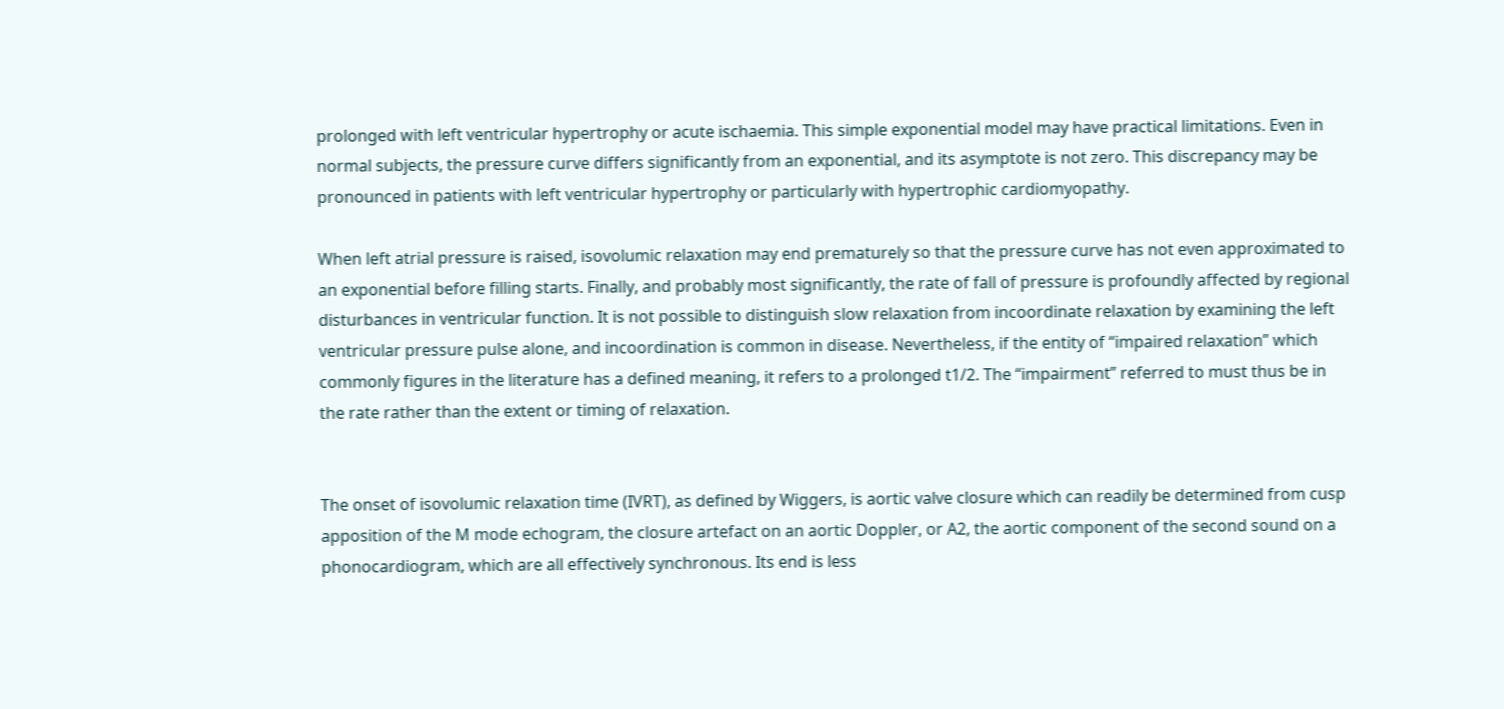prolonged with left ventricular hypertrophy or acute ischaemia. This simple exponential model may have practical limitations. Even in normal subjects, the pressure curve differs significantly from an exponential, and its asymptote is not zero. This discrepancy may be pronounced in patients with left ventricular hypertrophy or particularly with hypertrophic cardiomyopathy.

When left atrial pressure is raised, isovolumic relaxation may end prematurely so that the pressure curve has not even approximated to an exponential before filling starts. Finally, and probably most significantly, the rate of fall of pressure is profoundly affected by regional disturbances in ventricular function. It is not possible to distinguish slow relaxation from incoordinate relaxation by examining the left ventricular pressure pulse alone, and incoordination is common in disease. Nevertheless, if the entity of “impaired relaxation” which commonly figures in the literature has a defined meaning, it refers to a prolonged t1/2. The “impairment” referred to must thus be in the rate rather than the extent or timing of relaxation.


The onset of isovolumic relaxation time (IVRT), as defined by Wiggers, is aortic valve closure which can readily be determined from cusp apposition of the M mode echogram, the closure artefact on an aortic Doppler, or A2, the aortic component of the second sound on a phonocardiogram, which are all effectively synchronous. Its end is less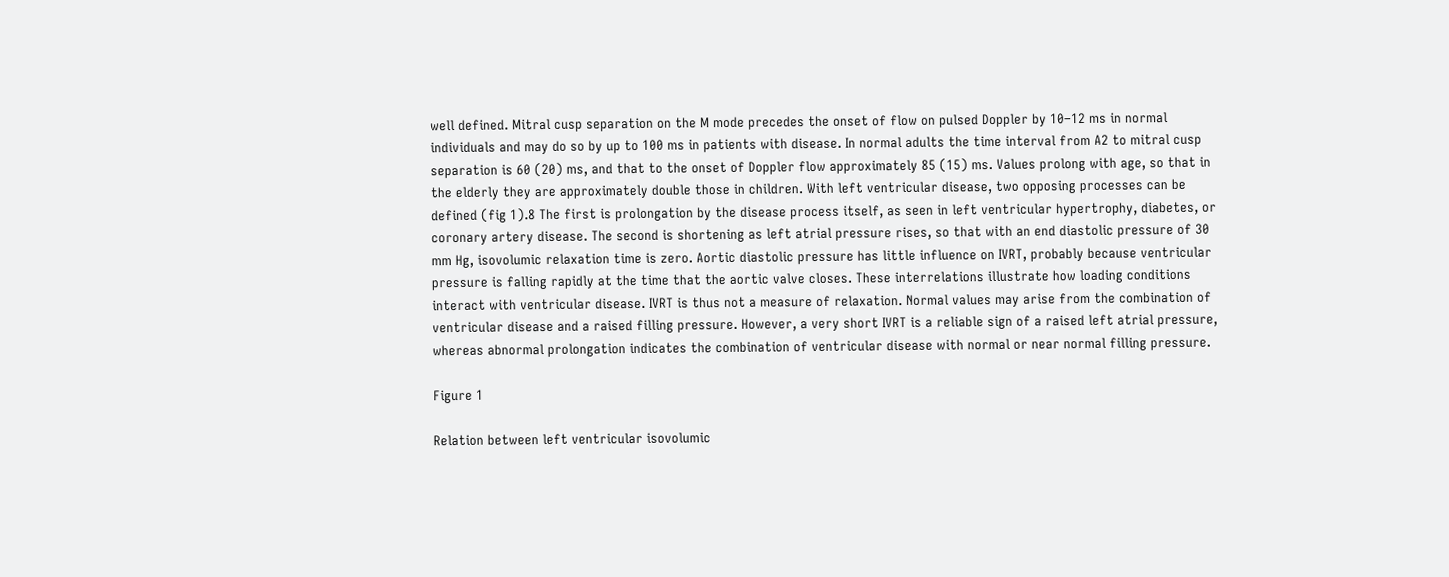well defined. Mitral cusp separation on the M mode precedes the onset of flow on pulsed Doppler by 10–12 ms in normal individuals and may do so by up to 100 ms in patients with disease. In normal adults the time interval from A2 to mitral cusp separation is 60 (20) ms, and that to the onset of Doppler flow approximately 85 (15) ms. Values prolong with age, so that in the elderly they are approximately double those in children. With left ventricular disease, two opposing processes can be defined (fig 1).8 The first is prolongation by the disease process itself, as seen in left ventricular hypertrophy, diabetes, or coronary artery disease. The second is shortening as left atrial pressure rises, so that with an end diastolic pressure of 30 mm Hg, isovolumic relaxation time is zero. Aortic diastolic pressure has little influence on IVRT, probably because ventricular pressure is falling rapidly at the time that the aortic valve closes. These interrelations illustrate how loading conditions interact with ventricular disease. IVRT is thus not a measure of relaxation. Normal values may arise from the combination of ventricular disease and a raised filling pressure. However, a very short IVRT is a reliable sign of a raised left atrial pressure, whereas abnormal prolongation indicates the combination of ventricular disease with normal or near normal filling pressure.

Figure 1

Relation between left ventricular isovolumic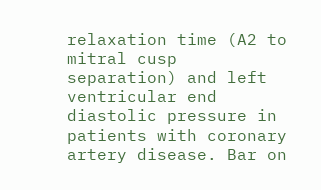relaxation time (A2 to mitral cusp separation) and left ventricular end diastolic pressure in patients with coronary artery disease. Bar on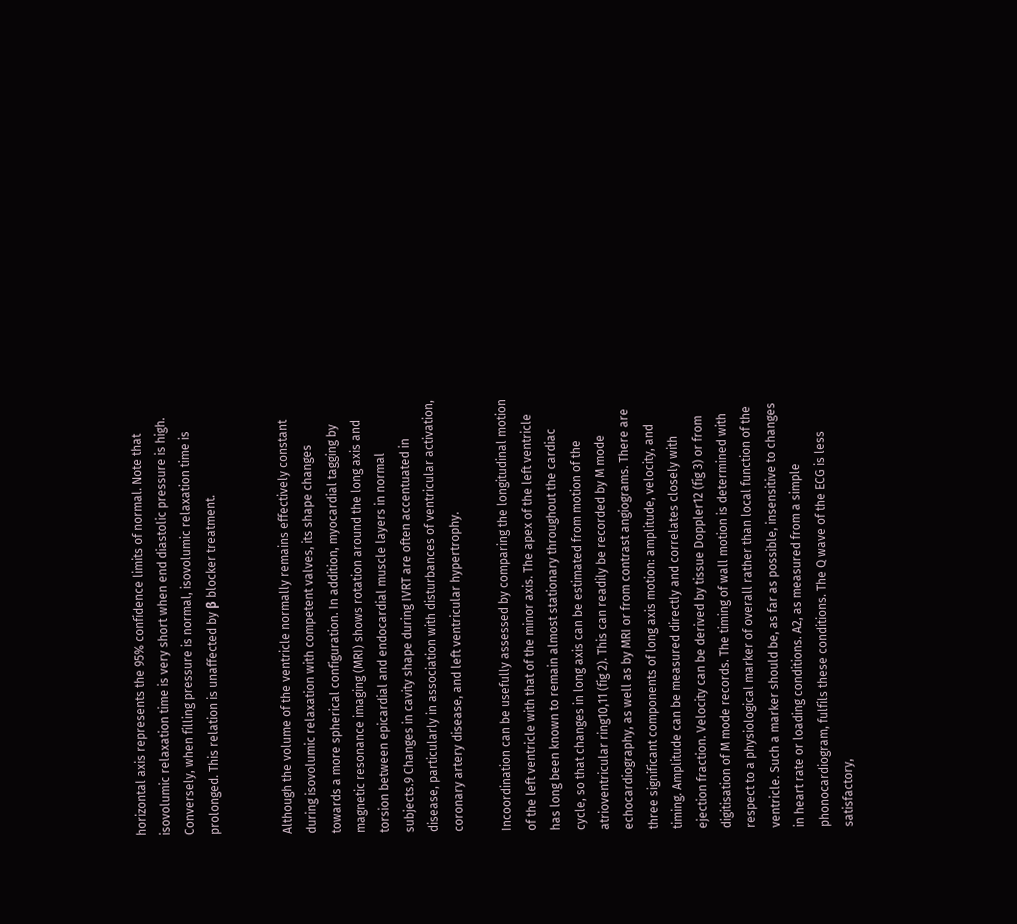horizontal axis represents the 95% confidence limits of normal. Note that isovolumic relaxation time is very short when end diastolic pressure is high. Conversely, when filling pressure is normal, isovolumic relaxation time is prolonged. This relation is unaffected by β blocker treatment.


Although the volume of the ventricle normally remains effectively constant during isovolumic relaxation with competent valves, its shape changes towards a more spherical configuration. In addition, myocardial tagging by magnetic resonance imaging (MRI) shows rotation around the long axis and torsion between epicardial and endocardial muscle layers in normal subjects.9 Changes in cavity shape during IVRT are often accentuated in disease, particularly in association with disturbances of ventricular activation, coronary artery disease, and left ventricular hypertrophy.

Incoordination can be usefully assessed by comparing the longitudinal motion of the left ventricle with that of the minor axis. The apex of the left ventricle has long been known to remain almost stationary throughout the cardiac cycle, so that changes in long axis can be estimated from motion of the atrioventricular ring10,11 (fig 2). This can readily be recorded by M mode echocardiography, as well as by MRI or from contrast angiograms. There are three significant components of long axis motion: amplitude, velocity, and timing. Amplitude can be measured directly and correlates closely with ejection fraction. Velocity can be derived by tissue Doppler12 (fig 3) or from digitisation of M mode records. The timing of wall motion is determined with respect to a physiological marker of overall rather than local function of the ventricle. Such a marker should be, as far as possible, insensitive to changes in heart rate or loading conditions. A2, as measured from a simple phonocardiogram, fulfils these conditions. The Q wave of the ECG is less satisfactory,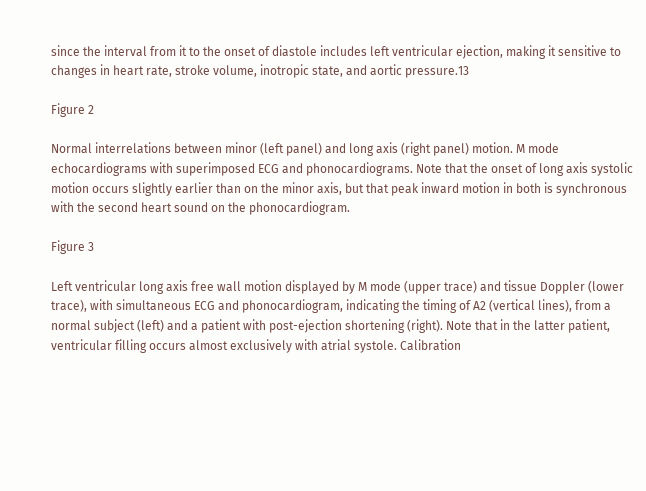since the interval from it to the onset of diastole includes left ventricular ejection, making it sensitive to changes in heart rate, stroke volume, inotropic state, and aortic pressure.13

Figure 2

Normal interrelations between minor (left panel) and long axis (right panel) motion. M mode echocardiograms with superimposed ECG and phonocardiograms. Note that the onset of long axis systolic motion occurs slightly earlier than on the minor axis, but that peak inward motion in both is synchronous with the second heart sound on the phonocardiogram.

Figure 3

Left ventricular long axis free wall motion displayed by M mode (upper trace) and tissue Doppler (lower trace), with simultaneous ECG and phonocardiogram, indicating the timing of A2 (vertical lines), from a normal subject (left) and a patient with post-ejection shortening (right). Note that in the latter patient, ventricular filling occurs almost exclusively with atrial systole. Calibration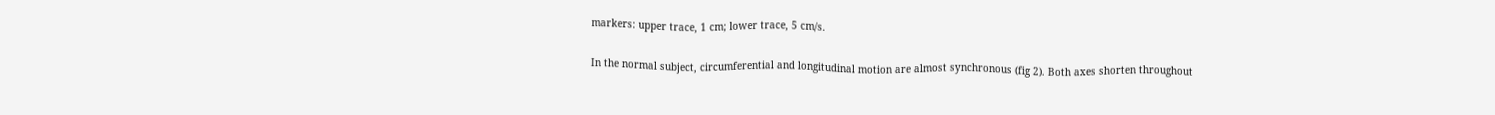markers: upper trace, 1 cm; lower trace, 5 cm/s.

In the normal subject, circumferential and longitudinal motion are almost synchronous (fig 2). Both axes shorten throughout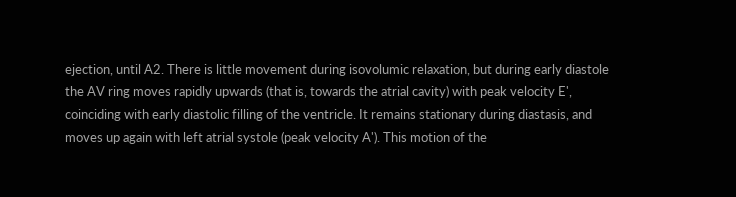ejection, until A2. There is little movement during isovolumic relaxation, but during early diastole the AV ring moves rapidly upwards (that is, towards the atrial cavity) with peak velocity E', coinciding with early diastolic filling of the ventricle. It remains stationary during diastasis, and moves up again with left atrial systole (peak velocity A'). This motion of the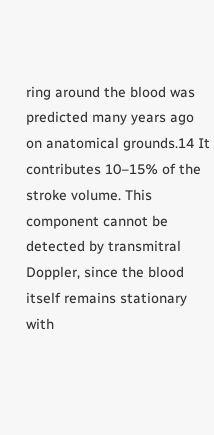ring around the blood was predicted many years ago on anatomical grounds.14 It contributes 10–15% of the stroke volume. This component cannot be detected by transmitral Doppler, since the blood itself remains stationary with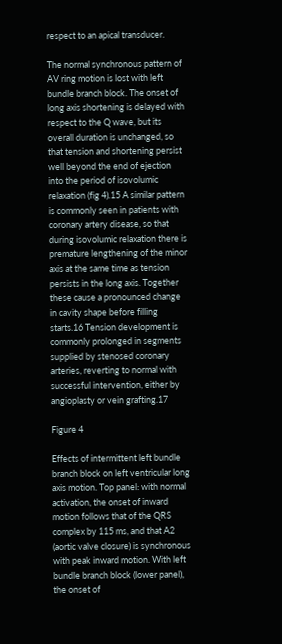respect to an apical transducer.

The normal synchronous pattern of AV ring motion is lost with left bundle branch block. The onset of long axis shortening is delayed with respect to the Q wave, but its overall duration is unchanged, so that tension and shortening persist well beyond the end of ejection into the period of isovolumic relaxation (fig 4).15 A similar pattern is commonly seen in patients with coronary artery disease, so that during isovolumic relaxation there is premature lengthening of the minor axis at the same time as tension persists in the long axis. Together these cause a pronounced change in cavity shape before filling starts.16 Tension development is commonly prolonged in segments supplied by stenosed coronary arteries, reverting to normal with successful intervention, either by angioplasty or vein grafting.17

Figure 4

Effects of intermittent left bundle branch block on left ventricular long axis motion. Top panel: with normal activation, the onset of inward motion follows that of the QRS complex by 115 ms, and that A2 (aortic valve closure) is synchronous with peak inward motion. With left bundle branch block (lower panel), the onset of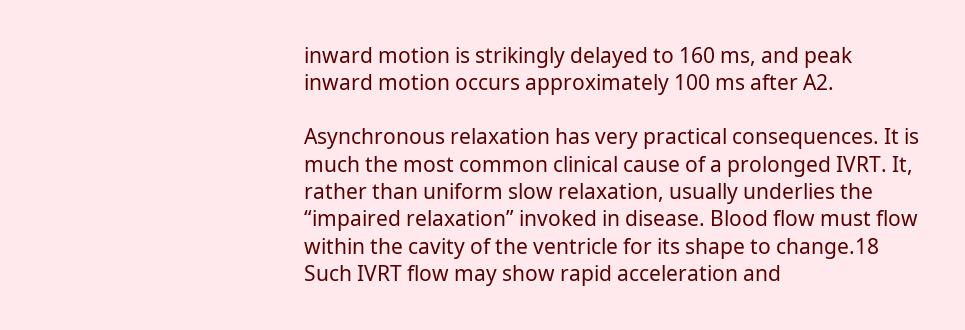inward motion is strikingly delayed to 160 ms, and peak inward motion occurs approximately 100 ms after A2.

Asynchronous relaxation has very practical consequences. It is much the most common clinical cause of a prolonged IVRT. It, rather than uniform slow relaxation, usually underlies the “impaired relaxation” invoked in disease. Blood flow must flow within the cavity of the ventricle for its shape to change.18 Such IVRT flow may show rapid acceleration and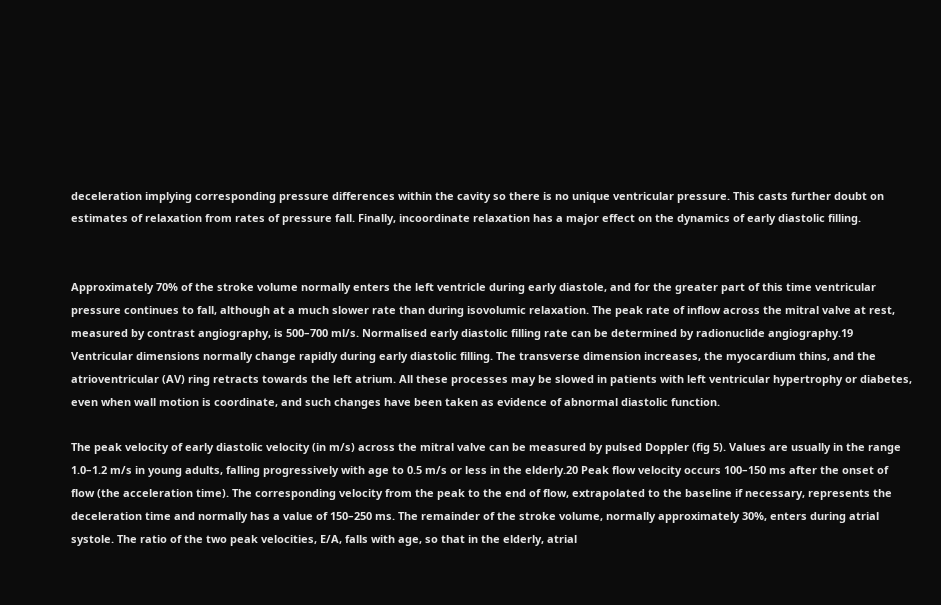deceleration implying corresponding pressure differences within the cavity so there is no unique ventricular pressure. This casts further doubt on estimates of relaxation from rates of pressure fall. Finally, incoordinate relaxation has a major effect on the dynamics of early diastolic filling.


Approximately 70% of the stroke volume normally enters the left ventricle during early diastole, and for the greater part of this time ventricular pressure continues to fall, although at a much slower rate than during isovolumic relaxation. The peak rate of inflow across the mitral valve at rest, measured by contrast angiography, is 500–700 ml/s. Normalised early diastolic filling rate can be determined by radionuclide angiography.19 Ventricular dimensions normally change rapidly during early diastolic filling. The transverse dimension increases, the myocardium thins, and the atrioventricular (AV) ring retracts towards the left atrium. All these processes may be slowed in patients with left ventricular hypertrophy or diabetes, even when wall motion is coordinate, and such changes have been taken as evidence of abnormal diastolic function.

The peak velocity of early diastolic velocity (in m/s) across the mitral valve can be measured by pulsed Doppler (fig 5). Values are usually in the range 1.0–1.2 m/s in young adults, falling progressively with age to 0.5 m/s or less in the elderly.20 Peak flow velocity occurs 100–150 ms after the onset of flow (the acceleration time). The corresponding velocity from the peak to the end of flow, extrapolated to the baseline if necessary, represents the deceleration time and normally has a value of 150–250 ms. The remainder of the stroke volume, normally approximately 30%, enters during atrial systole. The ratio of the two peak velocities, E/A, falls with age, so that in the elderly, atrial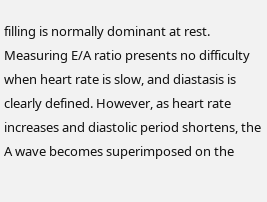filling is normally dominant at rest. Measuring E/A ratio presents no difficulty when heart rate is slow, and diastasis is clearly defined. However, as heart rate increases and diastolic period shortens, the A wave becomes superimposed on the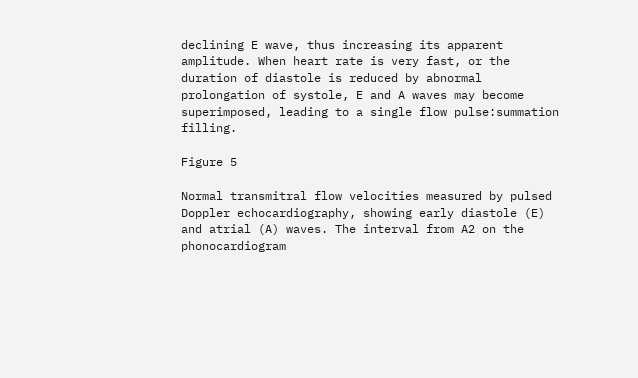declining E wave, thus increasing its apparent amplitude. When heart rate is very fast, or the duration of diastole is reduced by abnormal prolongation of systole, E and A waves may become superimposed, leading to a single flow pulse:summation filling.

Figure 5

Normal transmitral flow velocities measured by pulsed Doppler echocardiography, showing early diastole (E) and atrial (A) waves. The interval from A2 on the phonocardiogram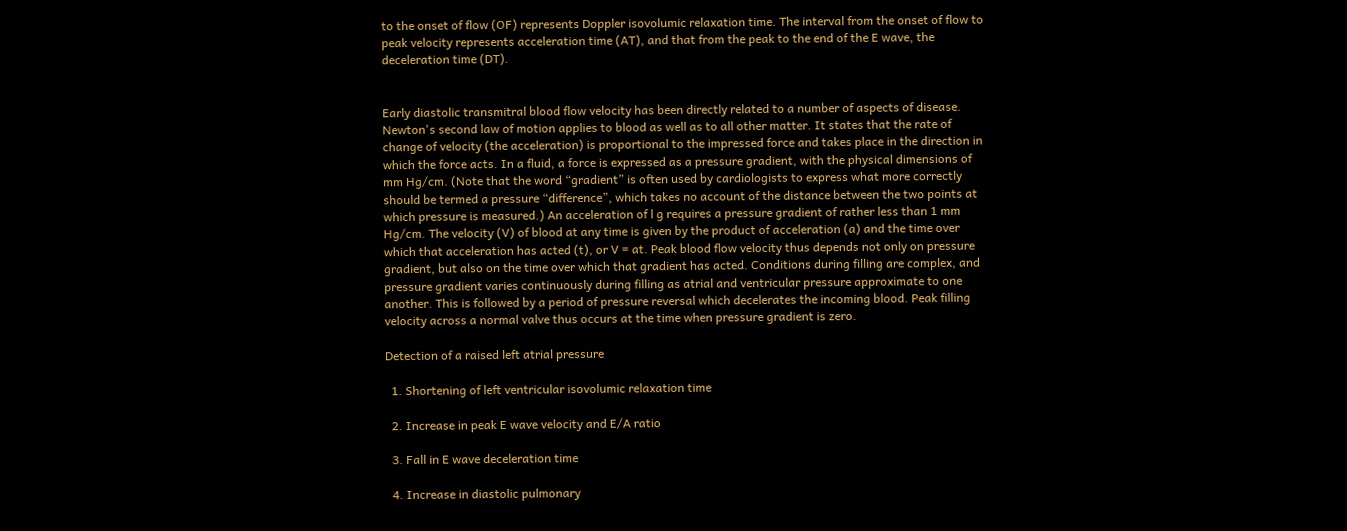to the onset of flow (OF) represents Doppler isovolumic relaxation time. The interval from the onset of flow to peak velocity represents acceleration time (AT), and that from the peak to the end of the E wave, the deceleration time (DT).


Early diastolic transmitral blood flow velocity has been directly related to a number of aspects of disease. Newton's second law of motion applies to blood as well as to all other matter. It states that the rate of change of velocity (the acceleration) is proportional to the impressed force and takes place in the direction in which the force acts. In a fluid, a force is expressed as a pressure gradient, with the physical dimensions of mm Hg/cm. (Note that the word “gradient” is often used by cardiologists to express what more correctly should be termed a pressure “difference”, which takes no account of the distance between the two points at which pressure is measured.) An acceleration of l g requires a pressure gradient of rather less than 1 mm Hg/cm. The velocity (V) of blood at any time is given by the product of acceleration (a) and the time over which that acceleration has acted (t), or V = at. Peak blood flow velocity thus depends not only on pressure gradient, but also on the time over which that gradient has acted. Conditions during filling are complex, and pressure gradient varies continuously during filling as atrial and ventricular pressure approximate to one another. This is followed by a period of pressure reversal which decelerates the incoming blood. Peak filling velocity across a normal valve thus occurs at the time when pressure gradient is zero.

Detection of a raised left atrial pressure

  1. Shortening of left ventricular isovolumic relaxation time

  2. Increase in peak E wave velocity and E/A ratio

  3. Fall in E wave deceleration time

  4. Increase in diastolic pulmonary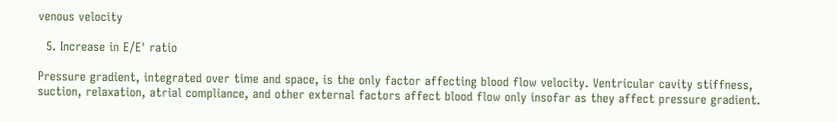venous velocity

  5. Increase in E/E' ratio

Pressure gradient, integrated over time and space, is the only factor affecting blood flow velocity. Ventricular cavity stiffness, suction, relaxation, atrial compliance, and other external factors affect blood flow only insofar as they affect pressure gradient.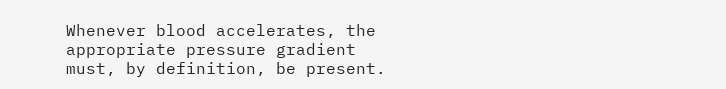Whenever blood accelerates, the appropriate pressure gradient must, by definition, be present.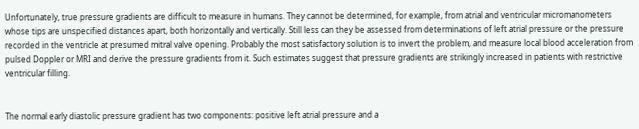Unfortunately, true pressure gradients are difficult to measure in humans. They cannot be determined, for example, from atrial and ventricular micromanometers whose tips are unspecified distances apart, both horizontally and vertically. Still less can they be assessed from determinations of left atrial pressure or the pressure recorded in the ventricle at presumed mitral valve opening. Probably the most satisfactory solution is to invert the problem, and measure local blood acceleration from pulsed Doppler or MRI and derive the pressure gradients from it. Such estimates suggest that pressure gradients are strikingly increased in patients with restrictive ventricular filling.


The normal early diastolic pressure gradient has two components: positive left atrial pressure and a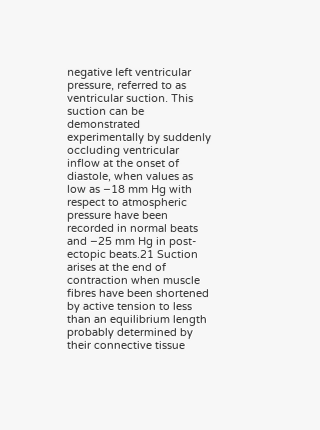negative left ventricular pressure, referred to as ventricular suction. This suction can be demonstrated experimentally by suddenly occluding ventricular inflow at the onset of diastole, when values as low as −18 mm Hg with respect to atmospheric pressure have been recorded in normal beats and −25 mm Hg in post-ectopic beats.21 Suction arises at the end of contraction when muscle fibres have been shortened by active tension to less than an equilibrium length probably determined by their connective tissue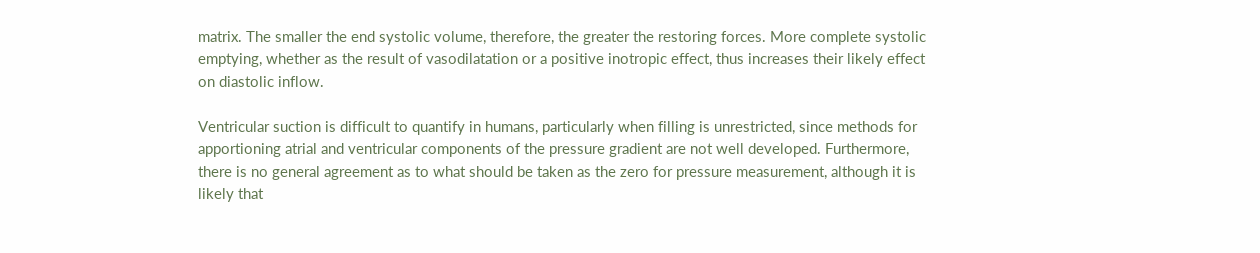matrix. The smaller the end systolic volume, therefore, the greater the restoring forces. More complete systolic emptying, whether as the result of vasodilatation or a positive inotropic effect, thus increases their likely effect on diastolic inflow.

Ventricular suction is difficult to quantify in humans, particularly when filling is unrestricted, since methods for apportioning atrial and ventricular components of the pressure gradient are not well developed. Furthermore, there is no general agreement as to what should be taken as the zero for pressure measurement, although it is likely that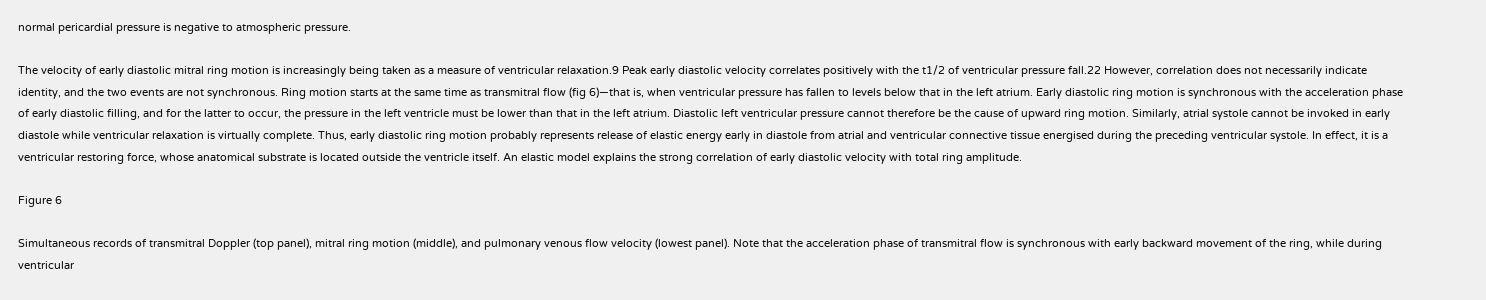normal pericardial pressure is negative to atmospheric pressure.

The velocity of early diastolic mitral ring motion is increasingly being taken as a measure of ventricular relaxation.9 Peak early diastolic velocity correlates positively with the t1/2 of ventricular pressure fall.22 However, correlation does not necessarily indicate identity, and the two events are not synchronous. Ring motion starts at the same time as transmitral flow (fig 6)—that is, when ventricular pressure has fallen to levels below that in the left atrium. Early diastolic ring motion is synchronous with the acceleration phase of early diastolic filling, and for the latter to occur, the pressure in the left ventricle must be lower than that in the left atrium. Diastolic left ventricular pressure cannot therefore be the cause of upward ring motion. Similarly, atrial systole cannot be invoked in early diastole while ventricular relaxation is virtually complete. Thus, early diastolic ring motion probably represents release of elastic energy early in diastole from atrial and ventricular connective tissue energised during the preceding ventricular systole. In effect, it is a ventricular restoring force, whose anatomical substrate is located outside the ventricle itself. An elastic model explains the strong correlation of early diastolic velocity with total ring amplitude.

Figure 6

Simultaneous records of transmitral Doppler (top panel), mitral ring motion (middle), and pulmonary venous flow velocity (lowest panel). Note that the acceleration phase of transmitral flow is synchronous with early backward movement of the ring, while during ventricular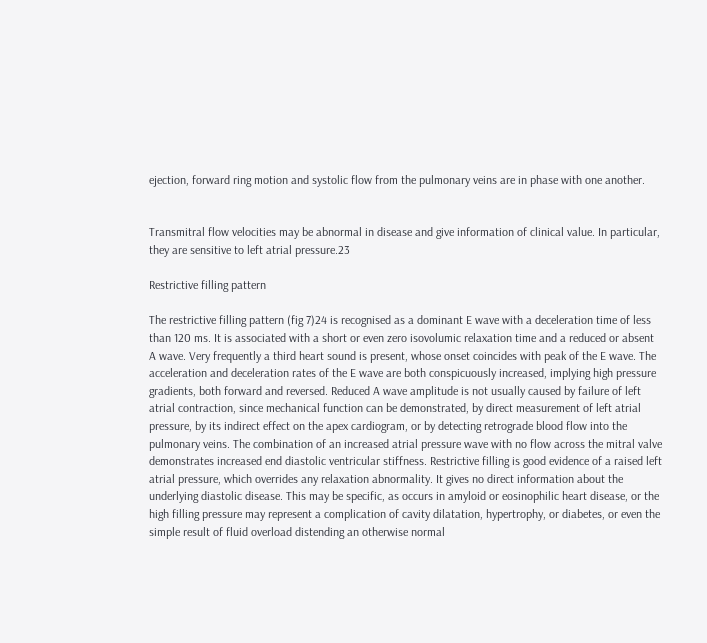ejection, forward ring motion and systolic flow from the pulmonary veins are in phase with one another.


Transmitral flow velocities may be abnormal in disease and give information of clinical value. In particular, they are sensitive to left atrial pressure.23

Restrictive filling pattern

The restrictive filling pattern (fig 7)24 is recognised as a dominant E wave with a deceleration time of less than 120 ms. It is associated with a short or even zero isovolumic relaxation time and a reduced or absent A wave. Very frequently a third heart sound is present, whose onset coincides with peak of the E wave. The acceleration and deceleration rates of the E wave are both conspicuously increased, implying high pressure gradients, both forward and reversed. Reduced A wave amplitude is not usually caused by failure of left atrial contraction, since mechanical function can be demonstrated, by direct measurement of left atrial pressure, by its indirect effect on the apex cardiogram, or by detecting retrograde blood flow into the pulmonary veins. The combination of an increased atrial pressure wave with no flow across the mitral valve demonstrates increased end diastolic ventricular stiffness. Restrictive filling is good evidence of a raised left atrial pressure, which overrides any relaxation abnormality. It gives no direct information about the underlying diastolic disease. This may be specific, as occurs in amyloid or eosinophilic heart disease, or the high filling pressure may represent a complication of cavity dilatation, hypertrophy, or diabetes, or even the simple result of fluid overload distending an otherwise normal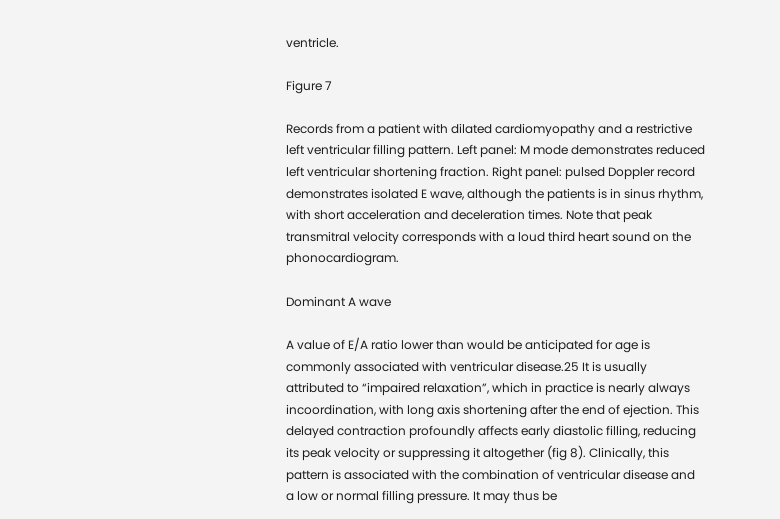ventricle.

Figure 7

Records from a patient with dilated cardiomyopathy and a restrictive left ventricular filling pattern. Left panel: M mode demonstrates reduced left ventricular shortening fraction. Right panel: pulsed Doppler record demonstrates isolated E wave, although the patients is in sinus rhythm, with short acceleration and deceleration times. Note that peak transmitral velocity corresponds with a loud third heart sound on the phonocardiogram.

Dominant A wave

A value of E/A ratio lower than would be anticipated for age is commonly associated with ventricular disease.25 It is usually attributed to “impaired relaxation”, which in practice is nearly always incoordination, with long axis shortening after the end of ejection. This delayed contraction profoundly affects early diastolic filling, reducing its peak velocity or suppressing it altogether (fig 8). Clinically, this pattern is associated with the combination of ventricular disease and a low or normal filling pressure. It may thus be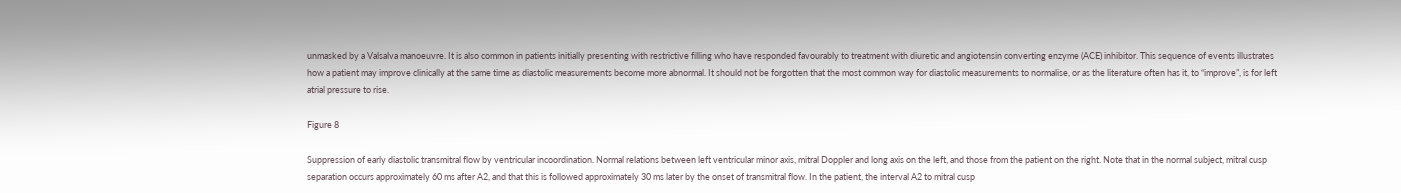unmasked by a Valsalva manoeuvre. It is also common in patients initially presenting with restrictive filling who have responded favourably to treatment with diuretic and angiotensin converting enzyme (ACE) inhibitor. This sequence of events illustrates how a patient may improve clinically at the same time as diastolic measurements become more abnormal. It should not be forgotten that the most common way for diastolic measurements to normalise, or as the literature often has it, to “improve”, is for left atrial pressure to rise.

Figure 8

Suppression of early diastolic transmitral flow by ventricular incoordination. Normal relations between left ventricular minor axis, mitral Doppler and long axis on the left, and those from the patient on the right. Note that in the normal subject, mitral cusp separation occurs approximately 60 ms after A2, and that this is followed approximately 30 ms later by the onset of transmitral flow. In the patient, the interval A2 to mitral cusp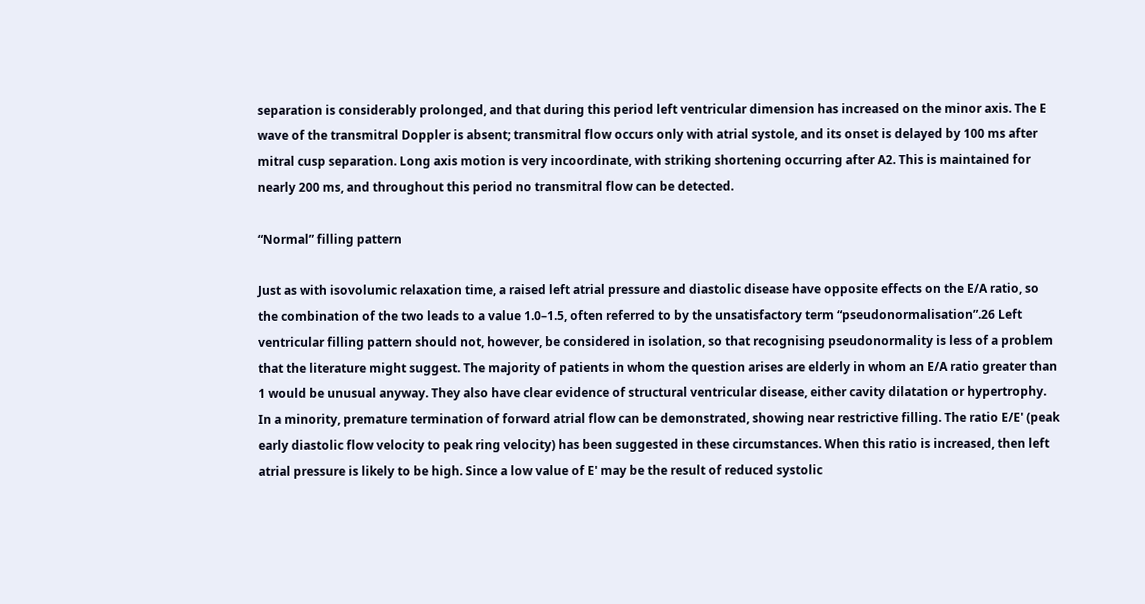separation is considerably prolonged, and that during this period left ventricular dimension has increased on the minor axis. The E wave of the transmitral Doppler is absent; transmitral flow occurs only with atrial systole, and its onset is delayed by 100 ms after mitral cusp separation. Long axis motion is very incoordinate, with striking shortening occurring after A2. This is maintained for nearly 200 ms, and throughout this period no transmitral flow can be detected.

“Normal” filling pattern

Just as with isovolumic relaxation time, a raised left atrial pressure and diastolic disease have opposite effects on the E/A ratio, so the combination of the two leads to a value 1.0–1.5, often referred to by the unsatisfactory term “pseudonormalisation”.26 Left ventricular filling pattern should not, however, be considered in isolation, so that recognising pseudonormality is less of a problem that the literature might suggest. The majority of patients in whom the question arises are elderly in whom an E/A ratio greater than 1 would be unusual anyway. They also have clear evidence of structural ventricular disease, either cavity dilatation or hypertrophy. In a minority, premature termination of forward atrial flow can be demonstrated, showing near restrictive filling. The ratio E/E' (peak early diastolic flow velocity to peak ring velocity) has been suggested in these circumstances. When this ratio is increased, then left atrial pressure is likely to be high. Since a low value of E' may be the result of reduced systolic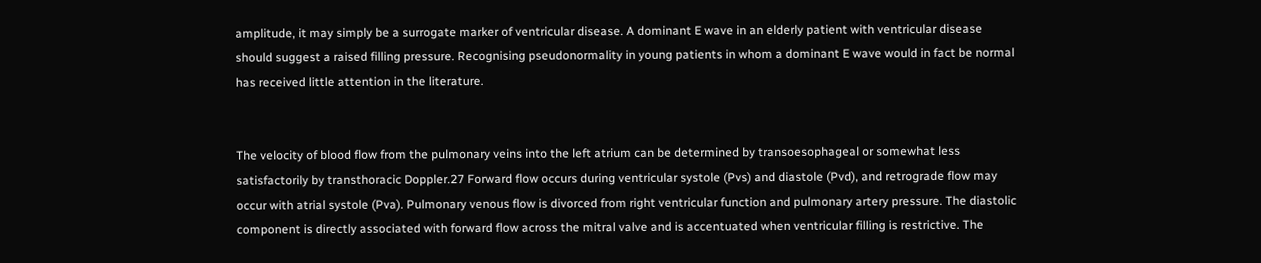amplitude, it may simply be a surrogate marker of ventricular disease. A dominant E wave in an elderly patient with ventricular disease should suggest a raised filling pressure. Recognising pseudonormality in young patients in whom a dominant E wave would in fact be normal has received little attention in the literature.


The velocity of blood flow from the pulmonary veins into the left atrium can be determined by transoesophageal or somewhat less satisfactorily by transthoracic Doppler.27 Forward flow occurs during ventricular systole (Pvs) and diastole (Pvd), and retrograde flow may occur with atrial systole (Pva). Pulmonary venous flow is divorced from right ventricular function and pulmonary artery pressure. The diastolic component is directly associated with forward flow across the mitral valve and is accentuated when ventricular filling is restrictive. The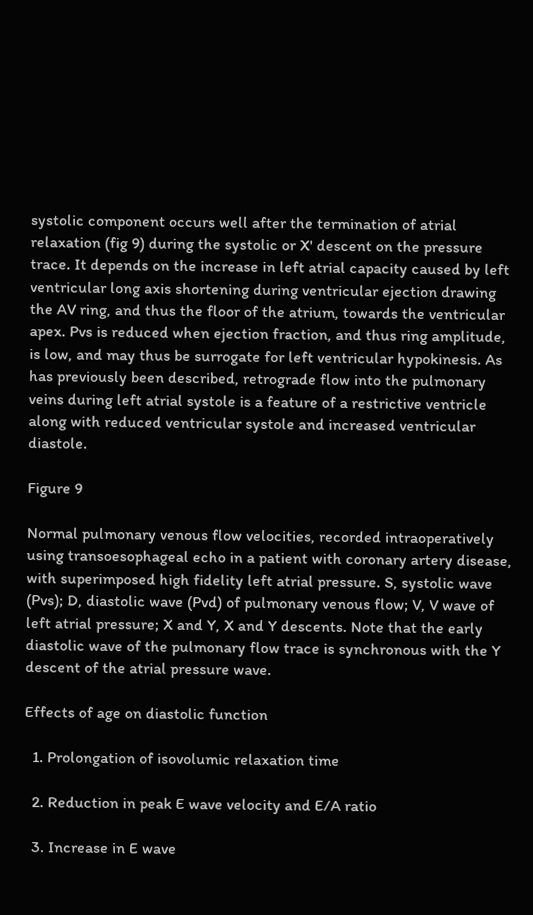systolic component occurs well after the termination of atrial relaxation (fig 9) during the systolic or X' descent on the pressure trace. It depends on the increase in left atrial capacity caused by left ventricular long axis shortening during ventricular ejection drawing the AV ring, and thus the floor of the atrium, towards the ventricular apex. Pvs is reduced when ejection fraction, and thus ring amplitude, is low, and may thus be surrogate for left ventricular hypokinesis. As has previously been described, retrograde flow into the pulmonary veins during left atrial systole is a feature of a restrictive ventricle along with reduced ventricular systole and increased ventricular diastole.

Figure 9

Normal pulmonary venous flow velocities, recorded intraoperatively using transoesophageal echo in a patient with coronary artery disease, with superimposed high fidelity left atrial pressure. S, systolic wave (Pvs); D, diastolic wave (Pvd) of pulmonary venous flow; V, V wave of left atrial pressure; X and Y, X and Y descents. Note that the early diastolic wave of the pulmonary flow trace is synchronous with the Y descent of the atrial pressure wave.

Effects of age on diastolic function

  1. Prolongation of isovolumic relaxation time

  2. Reduction in peak E wave velocity and E/A ratio

  3. Increase in E wave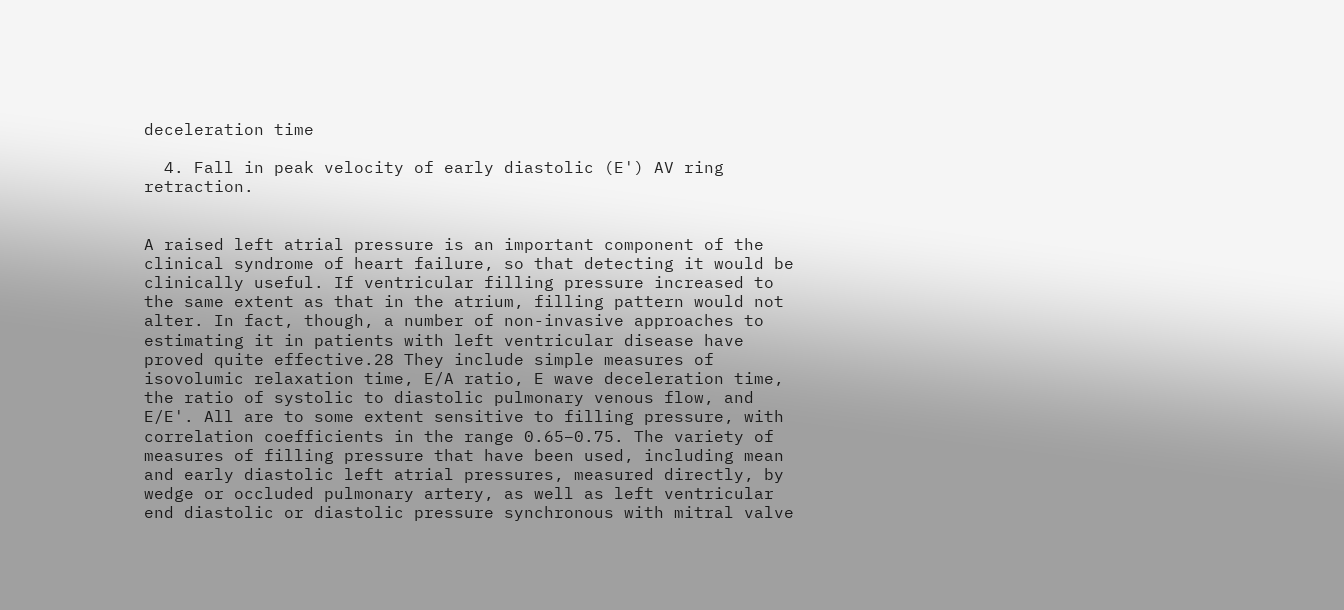deceleration time

  4. Fall in peak velocity of early diastolic (E') AV ring retraction.


A raised left atrial pressure is an important component of the clinical syndrome of heart failure, so that detecting it would be clinically useful. If ventricular filling pressure increased to the same extent as that in the atrium, filling pattern would not alter. In fact, though, a number of non-invasive approaches to estimating it in patients with left ventricular disease have proved quite effective.28 They include simple measures of isovolumic relaxation time, E/A ratio, E wave deceleration time, the ratio of systolic to diastolic pulmonary venous flow, and E/E'. All are to some extent sensitive to filling pressure, with correlation coefficients in the range 0.65–0.75. The variety of measures of filling pressure that have been used, including mean and early diastolic left atrial pressures, measured directly, by wedge or occluded pulmonary artery, as well as left ventricular end diastolic or diastolic pressure synchronous with mitral valve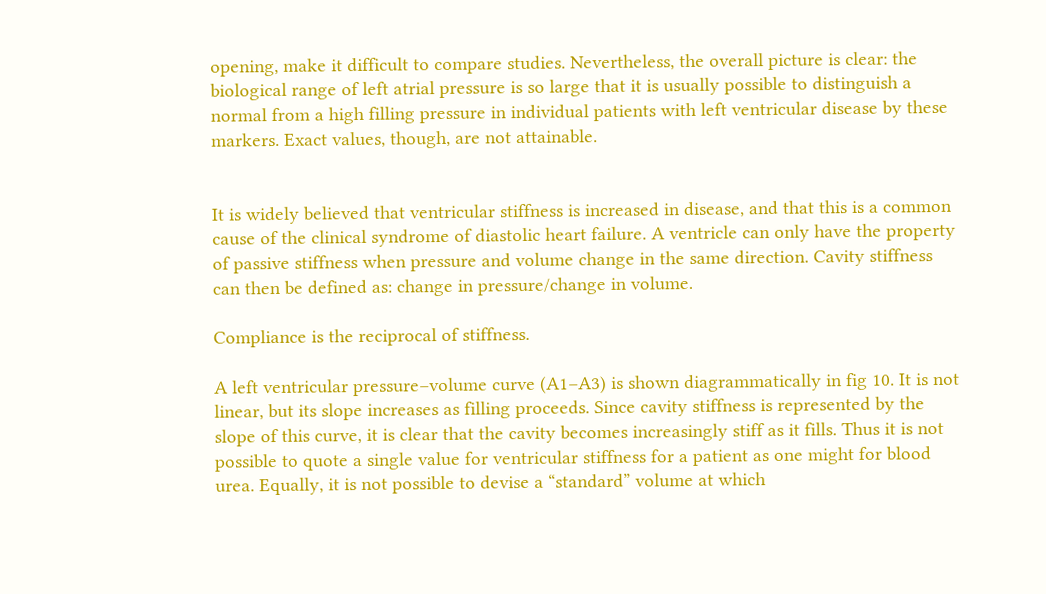opening, make it difficult to compare studies. Nevertheless, the overall picture is clear: the biological range of left atrial pressure is so large that it is usually possible to distinguish a normal from a high filling pressure in individual patients with left ventricular disease by these markers. Exact values, though, are not attainable.


It is widely believed that ventricular stiffness is increased in disease, and that this is a common cause of the clinical syndrome of diastolic heart failure. A ventricle can only have the property of passive stiffness when pressure and volume change in the same direction. Cavity stiffness can then be defined as: change in pressure/change in volume.

Compliance is the reciprocal of stiffness.

A left ventricular pressure–volume curve (A1–A3) is shown diagrammatically in fig 10. It is not linear, but its slope increases as filling proceeds. Since cavity stiffness is represented by the slope of this curve, it is clear that the cavity becomes increasingly stiff as it fills. Thus it is not possible to quote a single value for ventricular stiffness for a patient as one might for blood urea. Equally, it is not possible to devise a “standard” volume at which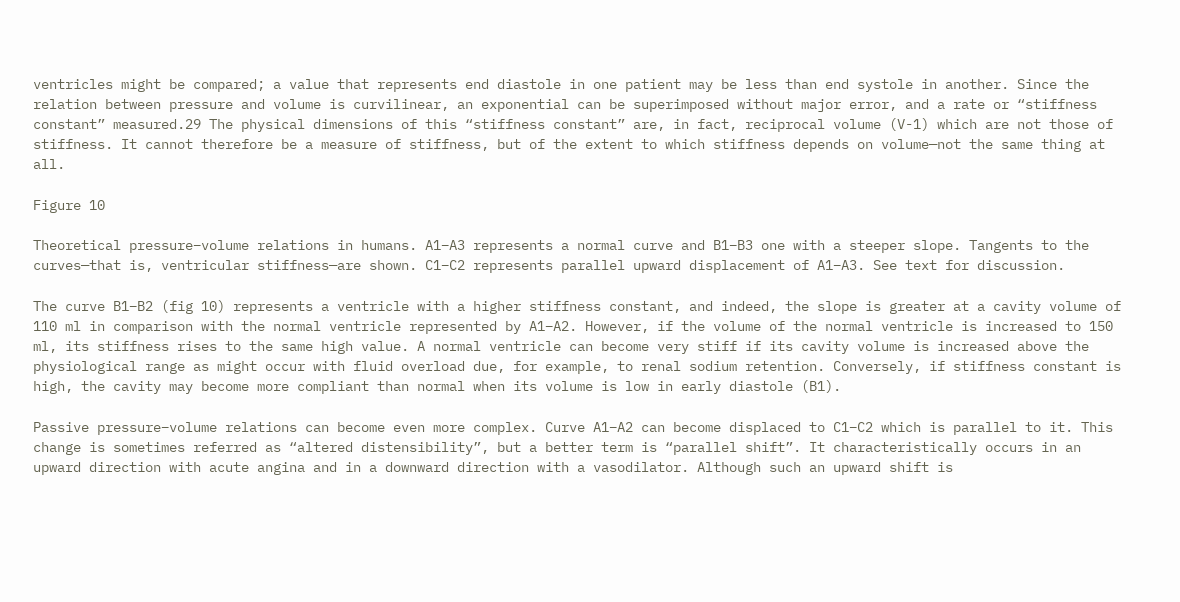ventricles might be compared; a value that represents end diastole in one patient may be less than end systole in another. Since the relation between pressure and volume is curvilinear, an exponential can be superimposed without major error, and a rate or “stiffness constant” measured.29 The physical dimensions of this “stiffness constant” are, in fact, reciprocal volume (V-1) which are not those of stiffness. It cannot therefore be a measure of stiffness, but of the extent to which stiffness depends on volume—not the same thing at all.

Figure 10

Theoretical pressure–volume relations in humans. A1–A3 represents a normal curve and B1–B3 one with a steeper slope. Tangents to the curves—that is, ventricular stiffness—are shown. C1–C2 represents parallel upward displacement of A1–A3. See text for discussion.

The curve B1–B2 (fig 10) represents a ventricle with a higher stiffness constant, and indeed, the slope is greater at a cavity volume of 110 ml in comparison with the normal ventricle represented by A1–A2. However, if the volume of the normal ventricle is increased to 150 ml, its stiffness rises to the same high value. A normal ventricle can become very stiff if its cavity volume is increased above the physiological range as might occur with fluid overload due, for example, to renal sodium retention. Conversely, if stiffness constant is high, the cavity may become more compliant than normal when its volume is low in early diastole (B1).

Passive pressure–volume relations can become even more complex. Curve A1–A2 can become displaced to C1–C2 which is parallel to it. This change is sometimes referred as “altered distensibility”, but a better term is “parallel shift”. It characteristically occurs in an upward direction with acute angina and in a downward direction with a vasodilator. Although such an upward shift is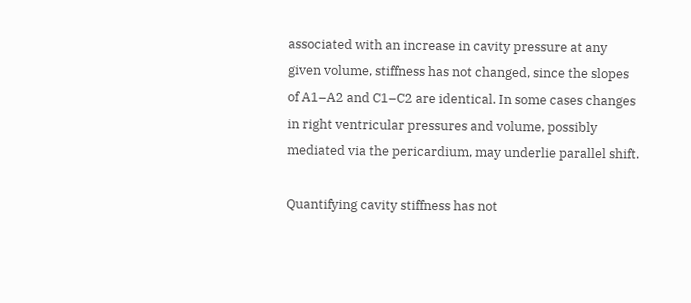associated with an increase in cavity pressure at any given volume, stiffness has not changed, since the slopes of A1–A2 and C1–C2 are identical. In some cases changes in right ventricular pressures and volume, possibly mediated via the pericardium, may underlie parallel shift.

Quantifying cavity stiffness has not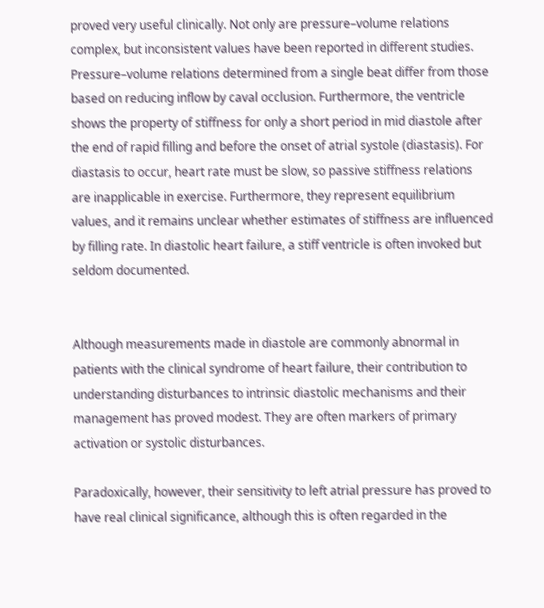proved very useful clinically. Not only are pressure–volume relations complex, but inconsistent values have been reported in different studies. Pressure–volume relations determined from a single beat differ from those based on reducing inflow by caval occlusion. Furthermore, the ventricle shows the property of stiffness for only a short period in mid diastole after the end of rapid filling and before the onset of atrial systole (diastasis). For diastasis to occur, heart rate must be slow, so passive stiffness relations are inapplicable in exercise. Furthermore, they represent equilibrium values, and it remains unclear whether estimates of stiffness are influenced by filling rate. In diastolic heart failure, a stiff ventricle is often invoked but seldom documented.


Although measurements made in diastole are commonly abnormal in patients with the clinical syndrome of heart failure, their contribution to understanding disturbances to intrinsic diastolic mechanisms and their management has proved modest. They are often markers of primary activation or systolic disturbances.

Paradoxically, however, their sensitivity to left atrial pressure has proved to have real clinical significance, although this is often regarded in the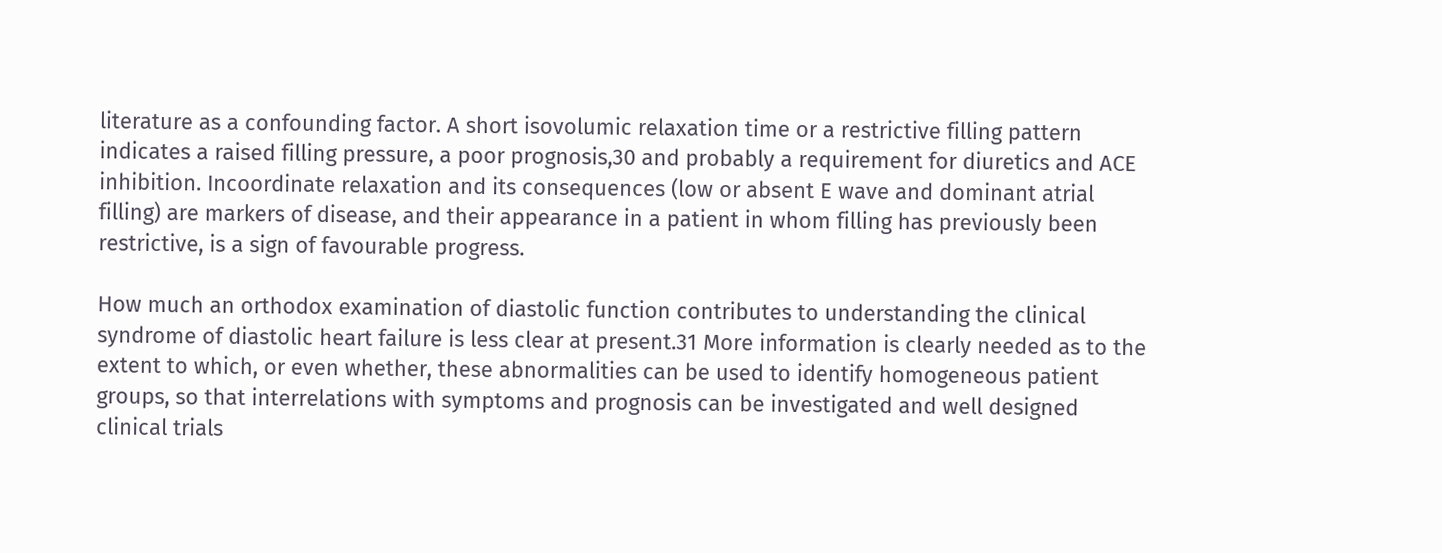literature as a confounding factor. A short isovolumic relaxation time or a restrictive filling pattern indicates a raised filling pressure, a poor prognosis,30 and probably a requirement for diuretics and ACE inhibition. Incoordinate relaxation and its consequences (low or absent E wave and dominant atrial filling) are markers of disease, and their appearance in a patient in whom filling has previously been restrictive, is a sign of favourable progress.

How much an orthodox examination of diastolic function contributes to understanding the clinical syndrome of diastolic heart failure is less clear at present.31 More information is clearly needed as to the extent to which, or even whether, these abnormalities can be used to identify homogeneous patient groups, so that interrelations with symptoms and prognosis can be investigated and well designed clinical trials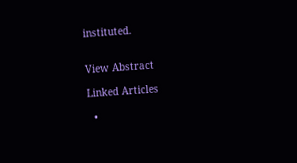instituted.


View Abstract

Linked Articles

  •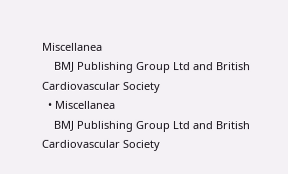Miscellanea
    BMJ Publishing Group Ltd and British Cardiovascular Society
  • Miscellanea
    BMJ Publishing Group Ltd and British Cardiovascular Society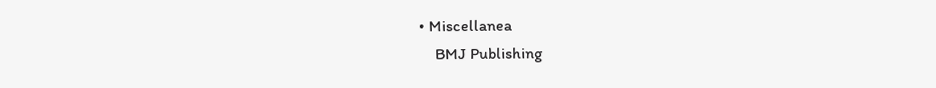• Miscellanea
    BMJ Publishing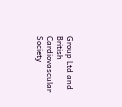Group Ltd and British Cardiovascular Society